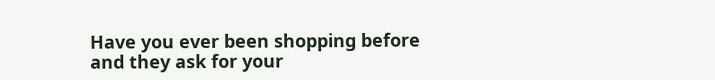Have you ever been shopping before and they ask for your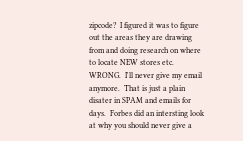zipcode?  I figured it was to figure out the areas they are drawing from and doing research on where to locate NEW stores etc.  WRONG.  I'll never give my email anymore.  That is just a plain disater in SPAM and emails for days.  Forbes did an intersting look at why you should never give a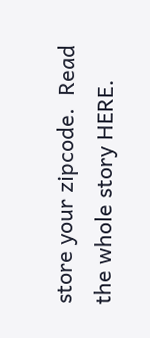store your zipcode.  Read the whole story HERE.